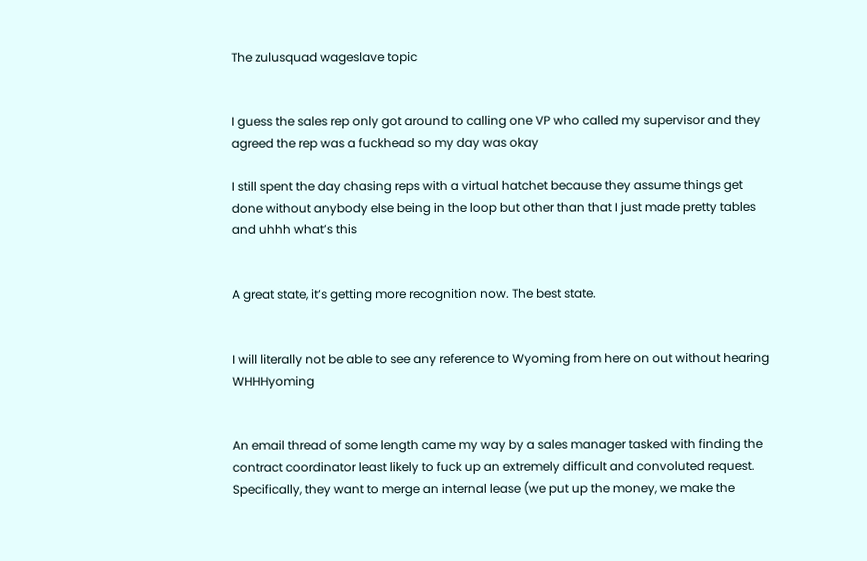The zulusquad wageslave topic


I guess the sales rep only got around to calling one VP who called my supervisor and they agreed the rep was a fuckhead so my day was okay

I still spent the day chasing reps with a virtual hatchet because they assume things get done without anybody else being in the loop but other than that I just made pretty tables and uhhh what’s this


A great state, it’s getting more recognition now. The best state.


I will literally not be able to see any reference to Wyoming from here on out without hearing WHHHyoming


An email thread of some length came my way by a sales manager tasked with finding the contract coordinator least likely to fuck up an extremely difficult and convoluted request. Specifically, they want to merge an internal lease (we put up the money, we make the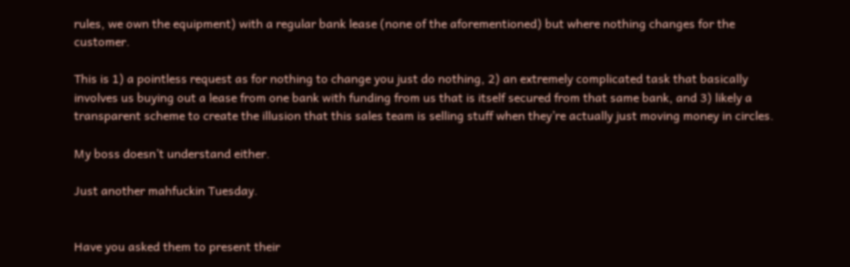rules, we own the equipment) with a regular bank lease (none of the aforementioned) but where nothing changes for the customer.

This is 1) a pointless request as for nothing to change you just do nothing, 2) an extremely complicated task that basically involves us buying out a lease from one bank with funding from us that is itself secured from that same bank, and 3) likely a transparent scheme to create the illusion that this sales team is selling stuff when they’re actually just moving money in circles.

My boss doesn’t understand either.

Just another mahfuckin Tuesday.


Have you asked them to present their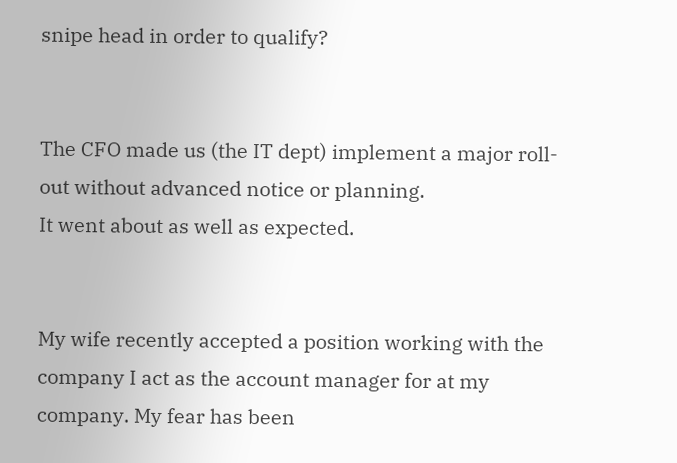snipe head in order to qualify?


The CFO made us (the IT dept) implement a major roll-out without advanced notice or planning.
It went about as well as expected.


My wife recently accepted a position working with the company I act as the account manager for at my company. My fear has been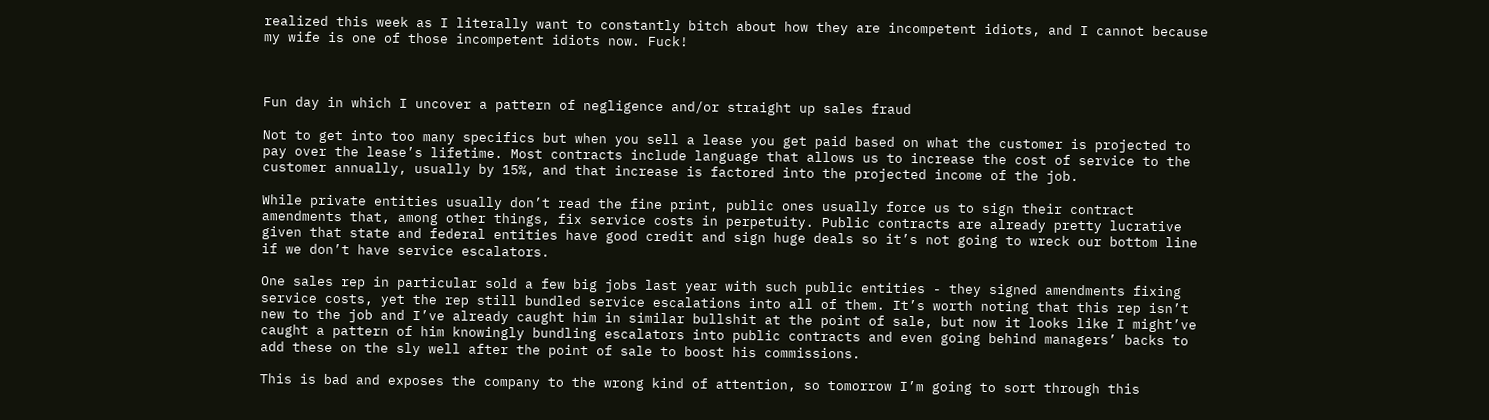realized this week as I literally want to constantly bitch about how they are incompetent idiots, and I cannot because my wife is one of those incompetent idiots now. Fuck!



Fun day in which I uncover a pattern of negligence and/or straight up sales fraud

Not to get into too many specifics but when you sell a lease you get paid based on what the customer is projected to pay over the lease’s lifetime. Most contracts include language that allows us to increase the cost of service to the customer annually, usually by 15%, and that increase is factored into the projected income of the job.

While private entities usually don’t read the fine print, public ones usually force us to sign their contract amendments that, among other things, fix service costs in perpetuity. Public contracts are already pretty lucrative given that state and federal entities have good credit and sign huge deals so it’s not going to wreck our bottom line if we don’t have service escalators.

One sales rep in particular sold a few big jobs last year with such public entities - they signed amendments fixing service costs, yet the rep still bundled service escalations into all of them. It’s worth noting that this rep isn’t new to the job and I’ve already caught him in similar bullshit at the point of sale, but now it looks like I might’ve caught a pattern of him knowingly bundling escalators into public contracts and even going behind managers’ backs to add these on the sly well after the point of sale to boost his commissions.

This is bad and exposes the company to the wrong kind of attention, so tomorrow I’m going to sort through this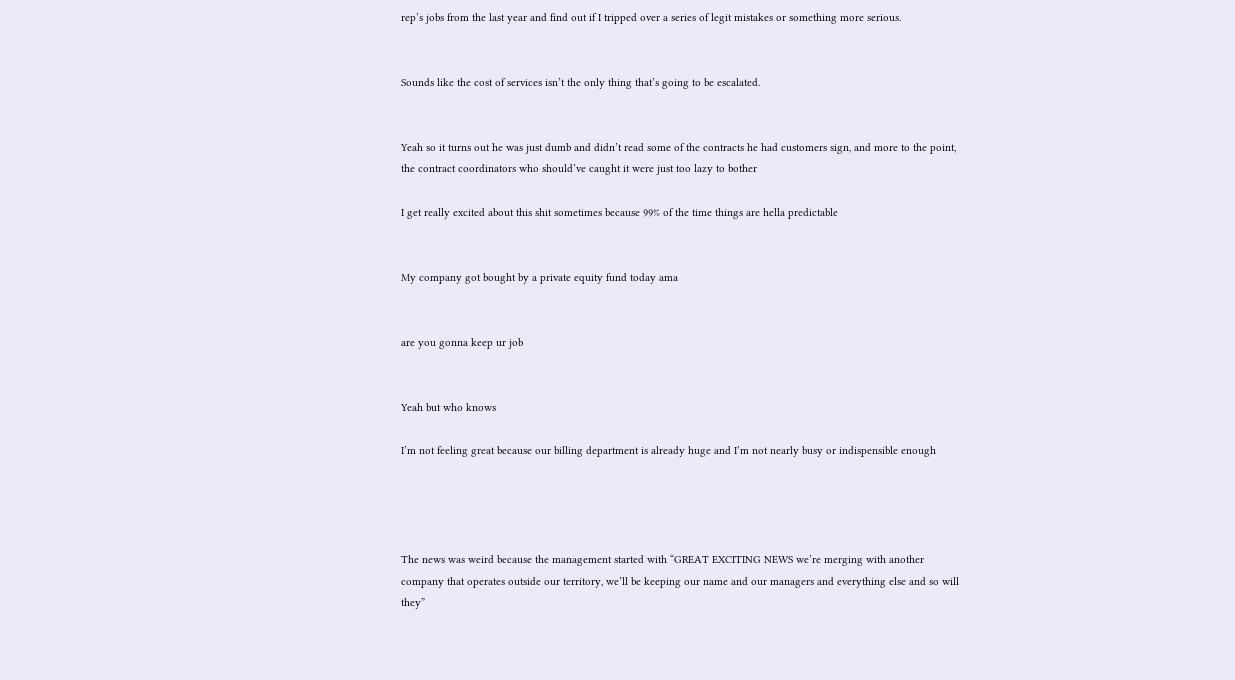rep’s jobs from the last year and find out if I tripped over a series of legit mistakes or something more serious.


Sounds like the cost of services isn’t the only thing that’s going to be escalated.


Yeah so it turns out he was just dumb and didn’t read some of the contracts he had customers sign, and more to the point, the contract coordinators who should’ve caught it were just too lazy to bother

I get really excited about this shit sometimes because 99% of the time things are hella predictable


My company got bought by a private equity fund today ama


are you gonna keep ur job


Yeah but who knows

I’m not feeling great because our billing department is already huge and I’m not nearly busy or indispensible enough




The news was weird because the management started with “GREAT EXCITING NEWS we’re merging with another company that operates outside our territory, we’ll be keeping our name and our managers and everything else and so will they”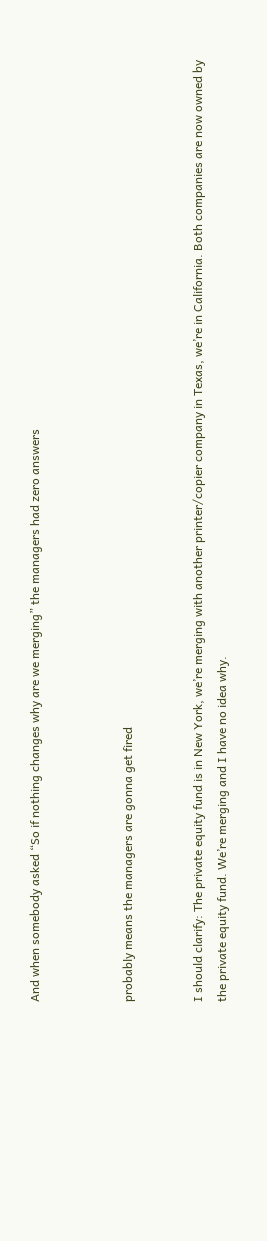And when somebody asked “So if nothing changes why are we merging” the managers had zero answers



probably means the managers are gonna get fired


I should clarify: The private equity fund is in New York, we’re merging with another printer/copier company in Texas, we’re in California. Both companies are now owned by the private equity fund. We’re merging and I have no idea why.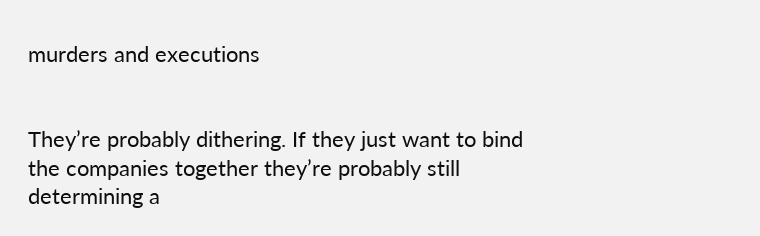murders and executions


They’re probably dithering. If they just want to bind the companies together they’re probably still determining a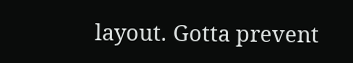layout. Gotta prevent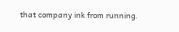that company ink from running.